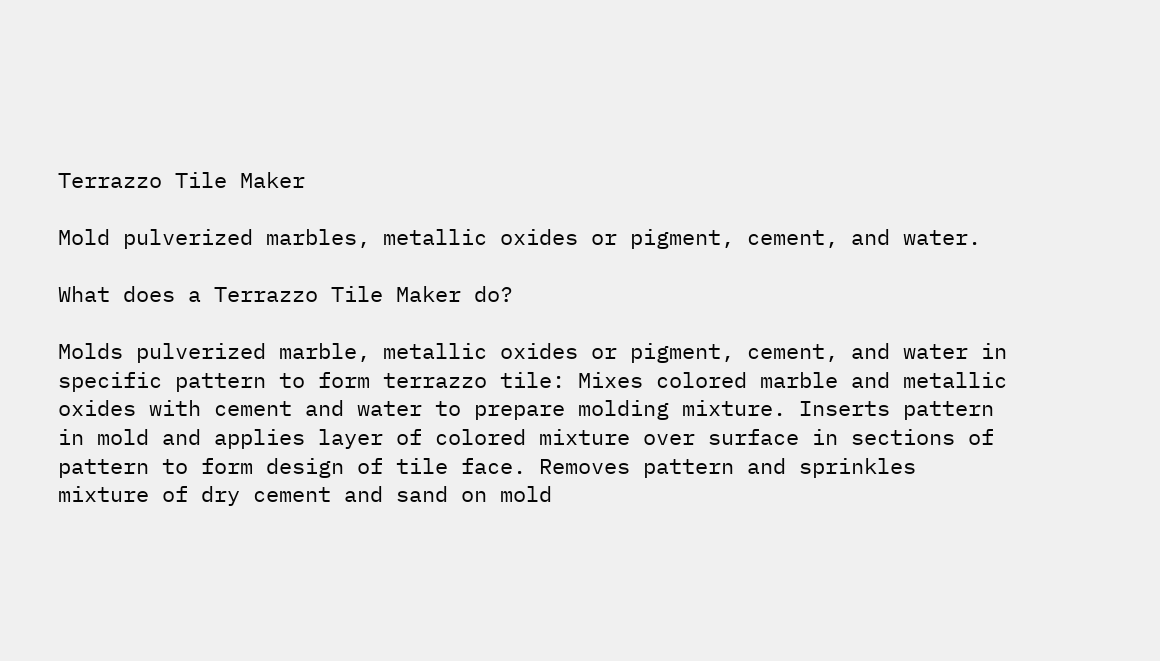Terrazzo Tile Maker

Mold pulverized marbles, metallic oxides or pigment, cement, and water.

What does a Terrazzo Tile Maker do?

Molds pulverized marble, metallic oxides or pigment, cement, and water in specific pattern to form terrazzo tile: Mixes colored marble and metallic oxides with cement and water to prepare molding mixture. Inserts pattern in mold and applies layer of colored mixture over surface in sections of pattern to form design of tile face. Removes pattern and sprinkles mixture of dry cement and sand on mold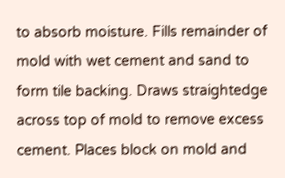to absorb moisture. Fills remainder of mold with wet cement and sand to form tile backing. Draws straightedge across top of mold to remove excess cement. Places block on mold and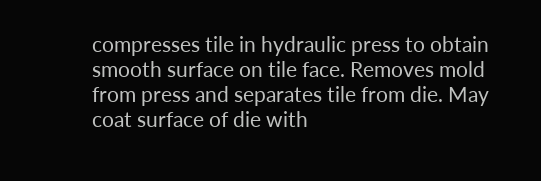compresses tile in hydraulic press to obtain smooth surface on tile face. Removes mold from press and separates tile from die. May coat surface of die with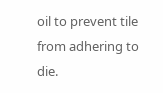oil to prevent tile from adhering to die.